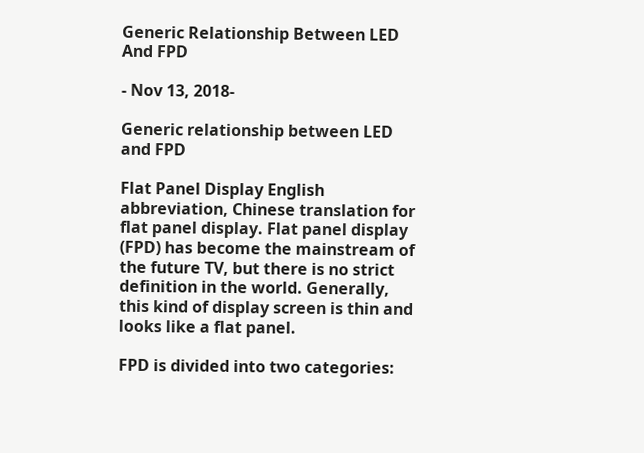Generic Relationship Between LED And FPD

- Nov 13, 2018-

Generic relationship between LED and FPD

Flat Panel Display English abbreviation, Chinese translation for flat panel display. Flat panel display (FPD) has become the mainstream of the future TV, but there is no strict definition in the world. Generally, this kind of display screen is thin and looks like a flat panel.

FPD is divided into two categories: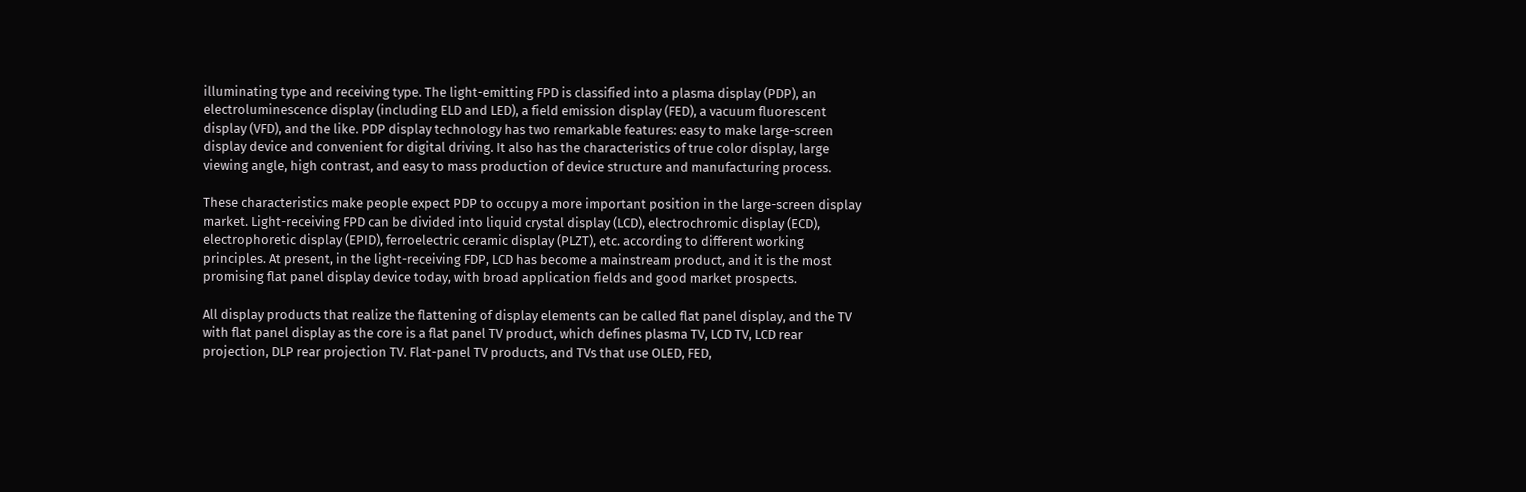illuminating type and receiving type. The light-emitting FPD is classified into a plasma display (PDP), an electroluminescence display (including ELD and LED), a field emission display (FED), a vacuum fluorescent display (VFD), and the like. PDP display technology has two remarkable features: easy to make large-screen display device and convenient for digital driving. It also has the characteristics of true color display, large viewing angle, high contrast, and easy to mass production of device structure and manufacturing process.

These characteristics make people expect PDP to occupy a more important position in the large-screen display market. Light-receiving FPD can be divided into liquid crystal display (LCD), electrochromic display (ECD), electrophoretic display (EPID), ferroelectric ceramic display (PLZT), etc. according to different working principles. At present, in the light-receiving FDP, LCD has become a mainstream product, and it is the most promising flat panel display device today, with broad application fields and good market prospects.

All display products that realize the flattening of display elements can be called flat panel display, and the TV with flat panel display as the core is a flat panel TV product, which defines plasma TV, LCD TV, LCD rear projection, DLP rear projection TV. Flat-panel TV products, and TVs that use OLED, FED,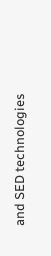and SED technologies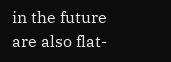in the future are also flat-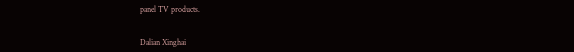panel TV products.


Dalian Xinghai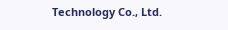Technology Co., Ltd.